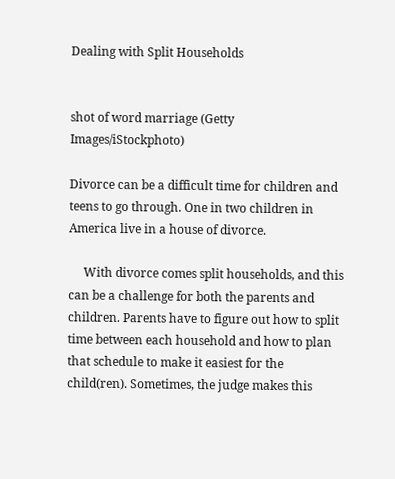Dealing with Split Households


shot of word marriage (Getty Images/iStockphoto)

Divorce can be a difficult time for children and teens to go through. One in two children in America live in a house of divorce.

     With divorce comes split households, and this can be a challenge for both the parents and children. Parents have to figure out how to split time between each household and how to plan that schedule to make it easiest for the child(ren). Sometimes, the judge makes this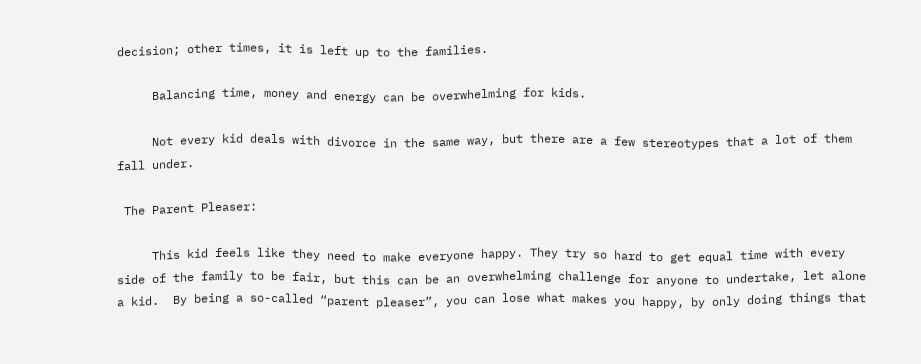decision; other times, it is left up to the families.

     Balancing time, money and energy can be overwhelming for kids.

     Not every kid deals with divorce in the same way, but there are a few stereotypes that a lot of them fall under.

 The Parent Pleaser:

     This kid feels like they need to make everyone happy. They try so hard to get equal time with every side of the family to be fair, but this can be an overwhelming challenge for anyone to undertake, let alone a kid.  By being a so-called “parent pleaser”, you can lose what makes you happy, by only doing things that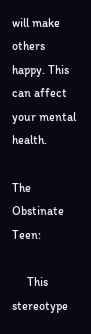will make others happy. This can affect your mental health.

The Obstinate Teen:

     This stereotype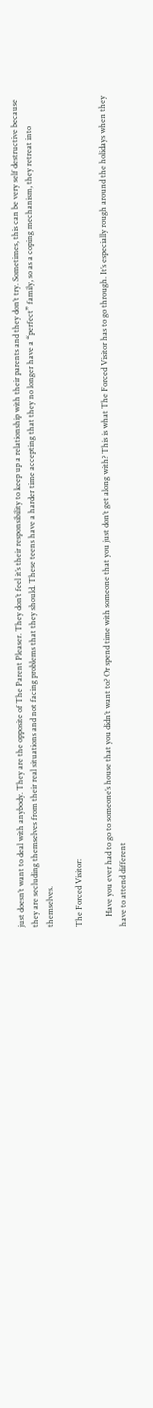just doesn’t want to deal with anybody. They are the opposite of The Parent Pleaser. They don’t feel it’s their responsibility to keep up a relationship with their parents and they don’t try. Sometimes, this can be very self destructive because they are secluding themselves from their real situations and not facing problems that they should. These teens have a harder time accepting that they no longer have a “perfect” family, so as a coping mechanism, they retreat into themselves.

The Forced Visitor:

     Have you ever had to go to someone’s house that you didn’t want to? Or spend time with someone that you just don’t get along with? This is what The Forced Visitor has to go through. It’s especially rough around the holidays when they have to attend different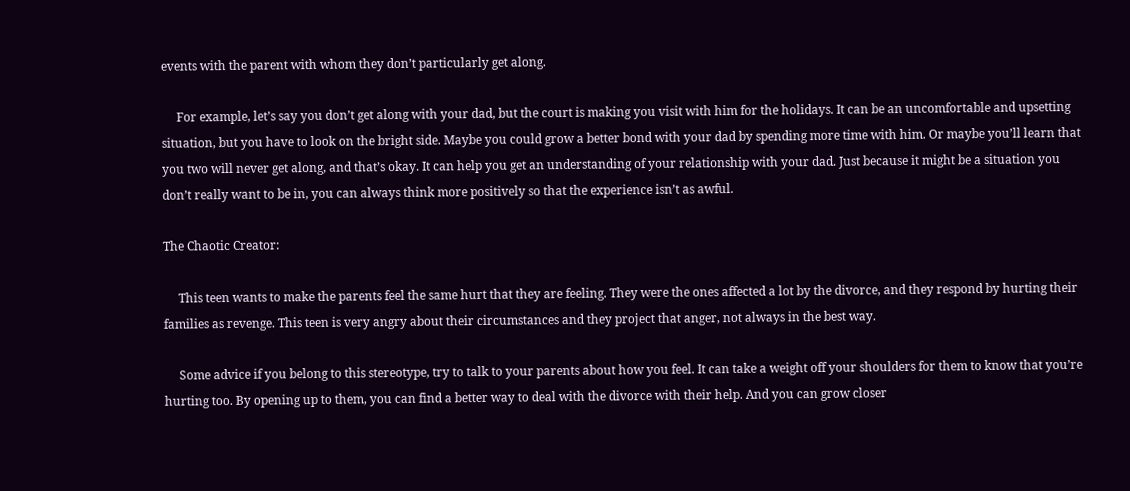events with the parent with whom they don’t particularly get along.

     For example, let’s say you don’t get along with your dad, but the court is making you visit with him for the holidays. It can be an uncomfortable and upsetting situation, but you have to look on the bright side. Maybe you could grow a better bond with your dad by spending more time with him. Or maybe you’ll learn that you two will never get along, and that’s okay. It can help you get an understanding of your relationship with your dad. Just because it might be a situation you don’t really want to be in, you can always think more positively so that the experience isn’t as awful.

The Chaotic Creator:

     This teen wants to make the parents feel the same hurt that they are feeling. They were the ones affected a lot by the divorce, and they respond by hurting their families as revenge. This teen is very angry about their circumstances and they project that anger, not always in the best way.

     Some advice if you belong to this stereotype, try to talk to your parents about how you feel. It can take a weight off your shoulders for them to know that you’re hurting too. By opening up to them, you can find a better way to deal with the divorce with their help. And you can grow closer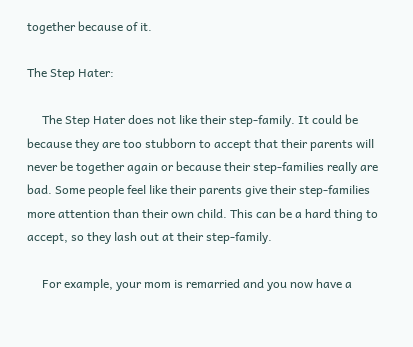together because of it.

The Step Hater:

     The Step Hater does not like their step-family. It could be because they are too stubborn to accept that their parents will never be together again or because their step-families really are bad. Some people feel like their parents give their step-families more attention than their own child. This can be a hard thing to accept, so they lash out at their step-family.

     For example, your mom is remarried and you now have a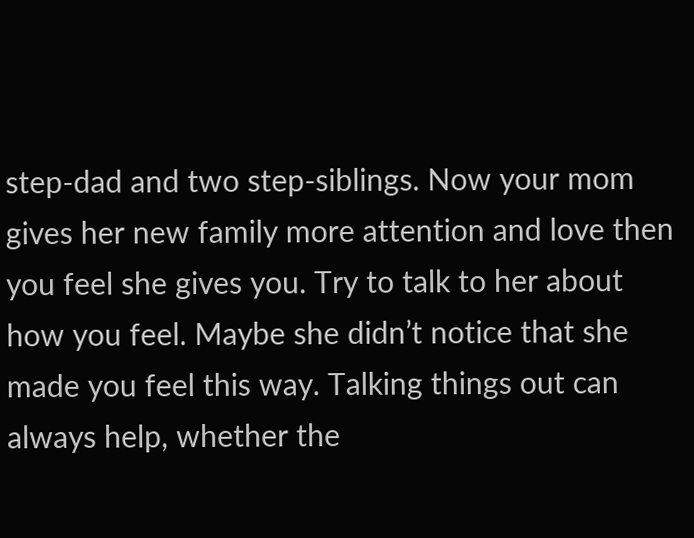step-dad and two step-siblings. Now your mom gives her new family more attention and love then you feel she gives you. Try to talk to her about how you feel. Maybe she didn’t notice that she made you feel this way. Talking things out can always help, whether the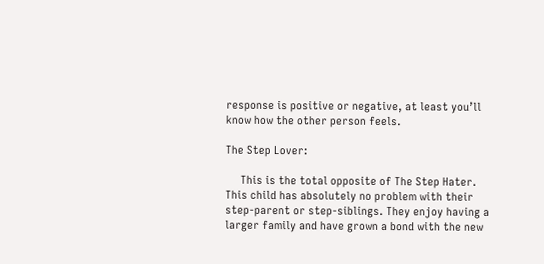response is positive or negative, at least you’ll know how the other person feels.

The Step Lover:

     This is the total opposite of The Step Hater. This child has absolutely no problem with their step-parent or step-siblings. They enjoy having a larger family and have grown a bond with the new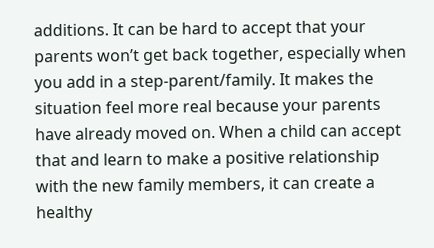additions. It can be hard to accept that your parents won’t get back together, especially when you add in a step-parent/family. It makes the situation feel more real because your parents have already moved on. When a child can accept that and learn to make a positive relationship with the new family members, it can create a healthy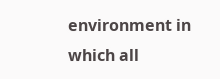environment in which all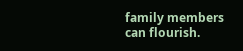family members can flourish.